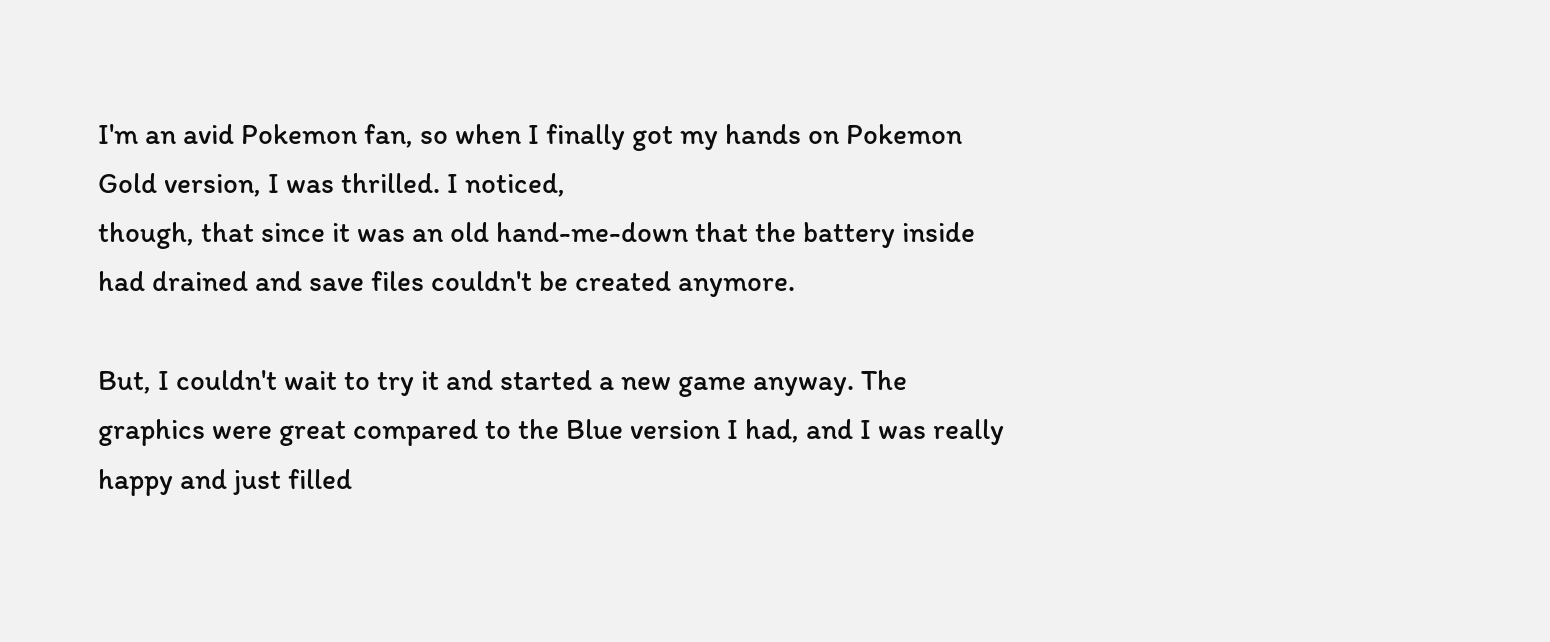I'm an avid Pokemon fan, so when I finally got my hands on Pokemon Gold version, I was thrilled. I noticed,
though, that since it was an old hand-me-down that the battery inside had drained and save files couldn't be created anymore.

But, I couldn't wait to try it and started a new game anyway. The graphics were great compared to the Blue version I had, and I was really happy and just filled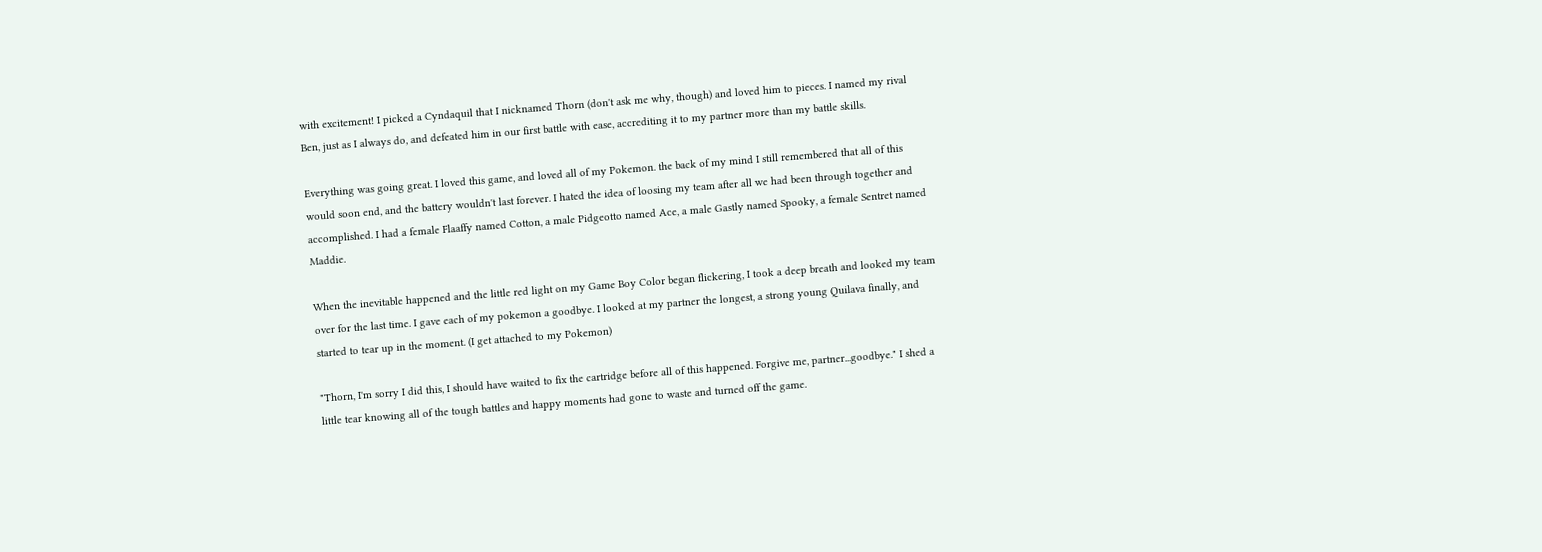with excitement! I picked a Cyndaquil that I nicknamed Thorn (don't ask me why, though) and loved him to pieces. I named my rival Ben, just as I always do, and defeated him in our first battle with ease, accrediting it to my partner more than my battle skills.

Everything was going great. I loved this game, and loved all of my Pokemon. the back of my mind I still remembered that all of this would soon end, and the battery wouldn't last forever. I hated the idea of loosing my team after all we had been through together and accomplished. I had a female Flaaffy named Cotton, a male Pidgeotto named Ace, a male Gastly named Spooky, a female Sentret named Maddie.

When the inevitable happened and the little red light on my Game Boy Color began flickering, I took a deep breath and looked my team over for the last time. I gave each of my pokemon a goodbye. I looked at my partner the longest, a strong young Quilava finally, and started to tear up in the moment. (I get attached to my Pokemon)

"Thorn, I'm sorry I did this, I should have waited to fix the cartridge before all of this happened. Forgive me, partner...goodbye." I shed a little tear knowing all of the tough battles and happy moments had gone to waste and turned off the game.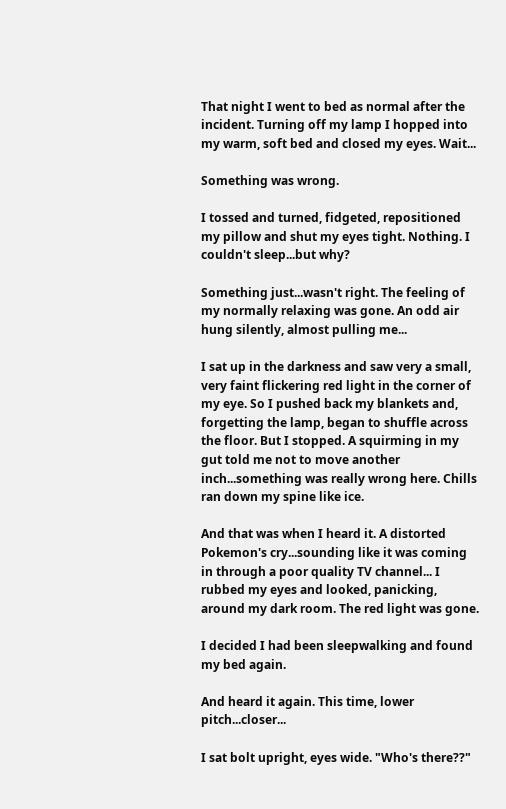That night I went to bed as normal after the incident. Turning off my lamp I hopped into my warm, soft bed and closed my eyes. Wait...

Something was wrong.

I tossed and turned, fidgeted, repositioned my pillow and shut my eyes tight. Nothing. I couldn't sleep...but why?

Something just...wasn't right. The feeling of my normally relaxing was gone. An odd air hung silently, almost pulling me...

I sat up in the darkness and saw very a small, very faint flickering red light in the corner of my eye. So I pushed back my blankets and, forgetting the lamp, began to shuffle across the floor. But I stopped. A squirming in my gut told me not to move another inch...something was really wrong here. Chills ran down my spine like ice.

And that was when I heard it. A distorted Pokemon's cry...sounding like it was coming in through a poor quality TV channel... I rubbed my eyes and looked, panicking, around my dark room. The red light was gone.

I decided I had been sleepwalking and found my bed again.

And heard it again. This time, lower pitch...closer...

I sat bolt upright, eyes wide. "Who's there??"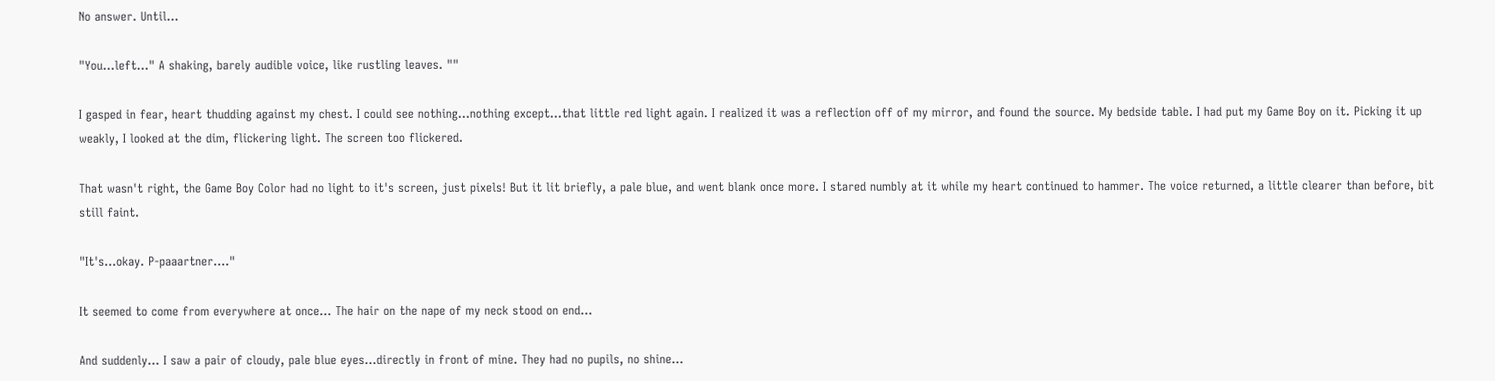No answer. Until...

"You...left..." A shaking, barely audible voice, like rustling leaves. ""

I gasped in fear, heart thudding against my chest. I could see nothing...nothing except...that little red light again. I realized it was a reflection off of my mirror, and found the source. My bedside table. I had put my Game Boy on it. Picking it up weakly, I looked at the dim, flickering light. The screen too flickered.

That wasn't right, the Game Boy Color had no light to it's screen, just pixels! But it lit briefly, a pale blue, and went blank once more. I stared numbly at it while my heart continued to hammer. The voice returned, a little clearer than before, bit still faint.

"It's...okay. P-paaartner...."

It seemed to come from everywhere at once... The hair on the nape of my neck stood on end...

And suddenly... I saw a pair of cloudy, pale blue eyes...directly in front of mine. They had no pupils, no shine...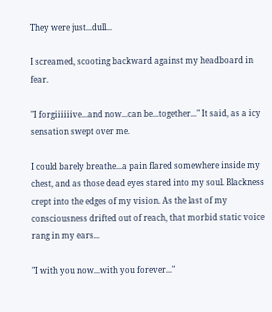They were just...dull...

I screamed, scooting backward against my headboard in fear.

"I forgiiiiiive...and now...can be...together..." It said, as a icy sensation swept over me.

I could barely breathe...a pain flared somewhere inside my chest, and as those dead eyes stared into my soul. Blackness crept into the edges of my vision. As the last of my consciousness drifted out of reach, that morbid static voice rang in my ears...

"I with you now...with you forever..."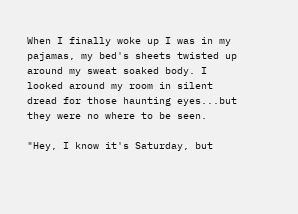When I finally woke up I was in my pajamas, my bed's sheets twisted up around my sweat soaked body. I looked around my room in silent dread for those haunting eyes...but they were no where to be seen.

"Hey, I know it's Saturday, but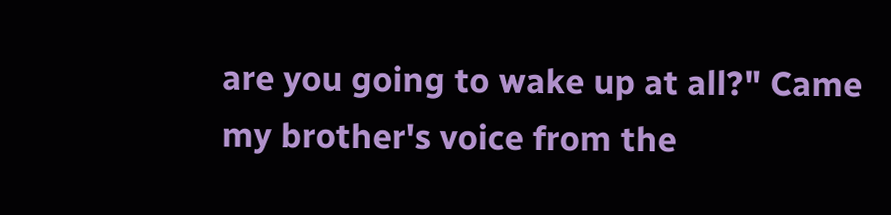are you going to wake up at all?" Came my brother's voice from the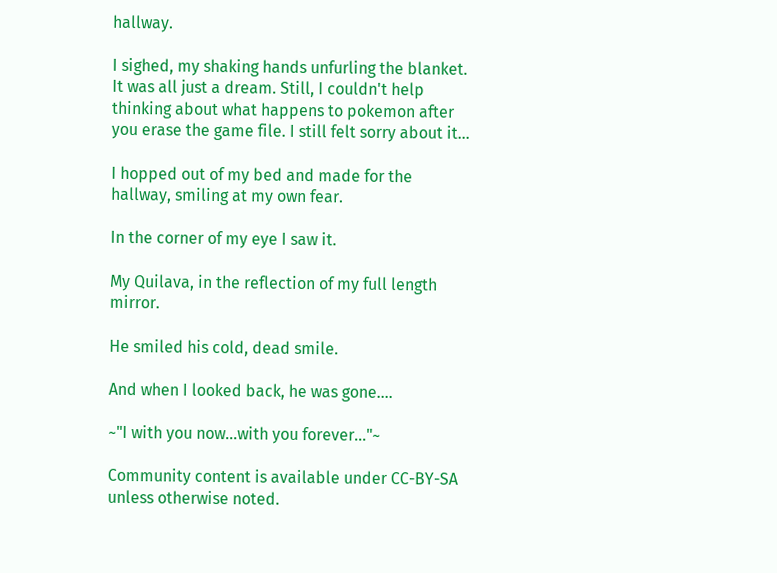hallway.

I sighed, my shaking hands unfurling the blanket. It was all just a dream. Still, I couldn't help thinking about what happens to pokemon after you erase the game file. I still felt sorry about it...

I hopped out of my bed and made for the hallway, smiling at my own fear.

In the corner of my eye I saw it.

My Quilava, in the reflection of my full length mirror.

He smiled his cold, dead smile.

And when I looked back, he was gone....

~"I with you now...with you forever..."~

Community content is available under CC-BY-SA unless otherwise noted.